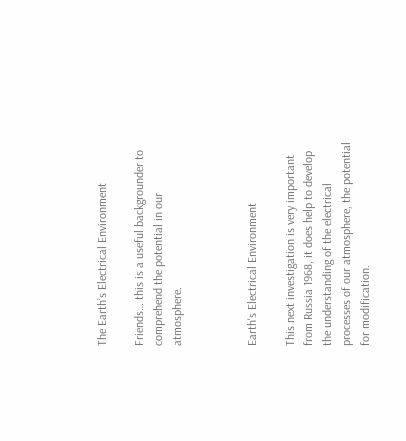The Earth’s Electrical Environment

Friends… this is a useful backgrounder to comprehend the potential in our atmosphere.



Earth's Electrical Environment

This next investigation is very important from Russia 1968, it does help to develop the understanding of the electrical processes of our atmosphere, the potential for modification.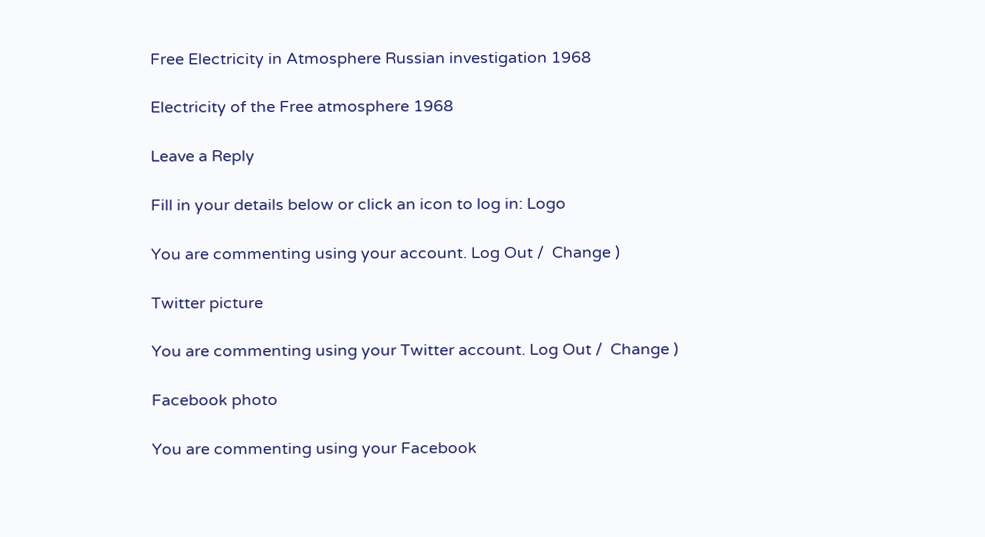Free Electricity in Atmosphere Russian investigation 1968

Electricity of the Free atmosphere 1968

Leave a Reply

Fill in your details below or click an icon to log in: Logo

You are commenting using your account. Log Out /  Change )

Twitter picture

You are commenting using your Twitter account. Log Out /  Change )

Facebook photo

You are commenting using your Facebook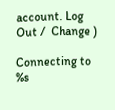account. Log Out /  Change )

Connecting to %s